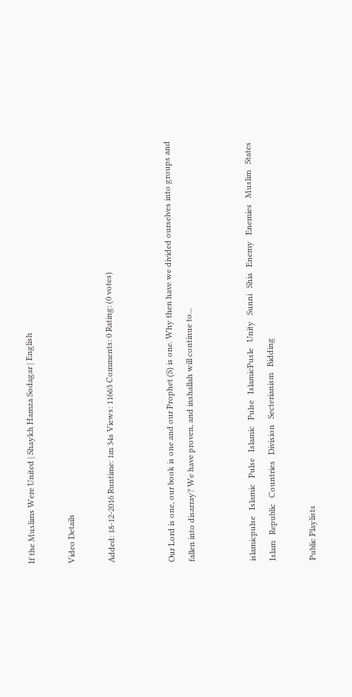If the Muslims Were United | Shaykh Hamza Sodagar | English

Video Details

Added: 18-12-2016 Runtime: 1m 34s Views: 11663 Comments: 0 Rating: (0 votes)


Our Lord is one, our book is one and our Prophet (S) is one. Why then have we divided ourselves into groups and fallen into disarray? We have proven, and inshallah will continue to...


islamicpulse   Islamic   Pulse   Islamic   Pulse   IslamicPusle   Unity   Sunni   Shia   Enemy   Enemies   Muslim   States   Islam   Republic   Countries   Division   Secterianism   Bidding

Public Playlists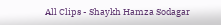All Clips - Shaykh Hamza Sodagar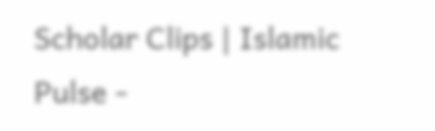Scholar Clips | Islamic Pulse -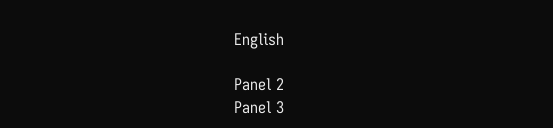English

Panel 2
Panel 3